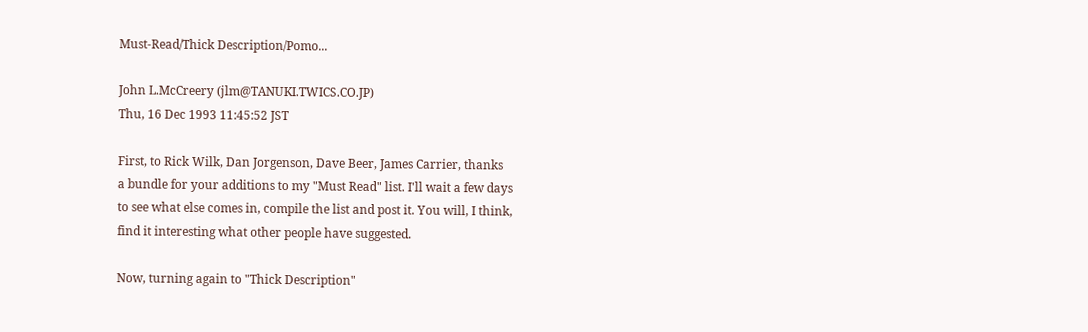Must-Read/Thick Description/Pomo...

John L.McCreery (jlm@TANUKI.TWICS.CO.JP)
Thu, 16 Dec 1993 11:45:52 JST

First, to Rick Wilk, Dan Jorgenson, Dave Beer, James Carrier, thanks
a bundle for your additions to my "Must Read" list. I'll wait a few days
to see what else comes in, compile the list and post it. You will, I think,
find it interesting what other people have suggested.

Now, turning again to "Thick Description"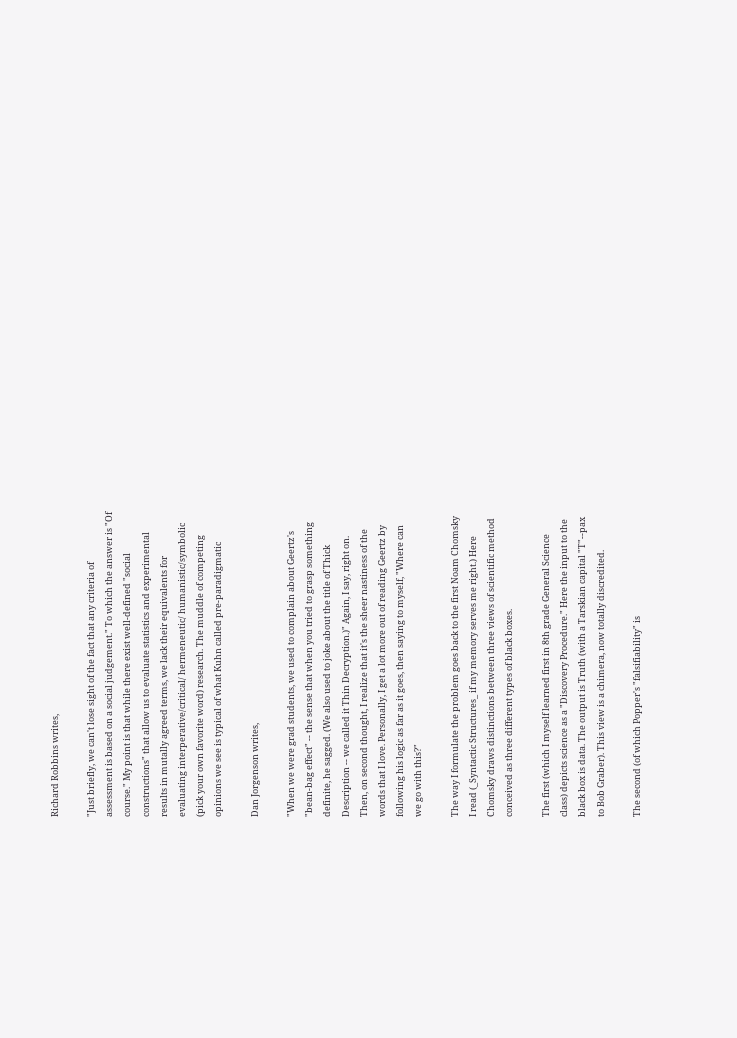Richard Robbins writes,

"Just briefly, we can't lose sight of the fact that any criteria of
assessment is based on a social judgement." To which the answer is "Of
course." My point is that while there exist well-defined "social
constructions" that allow us to evaluate statistics and experimental
results in mutally agreed terms, we lack their equivalents for
evaluating interperative/critical/ hermeneutic/ humanistic/symbolic
(pick your own favorite word) research. The muddle of competing
opinions we see is typical of what Kuhn called pre-paradigmatic

Dan Jorgenson writes,

"When we were grad students, we used to complain about Geertz's
"bean-bag effect" -- the sense that when you tried to grasp something
definite, he sagged. (We also used to joke about the title of Thick
Description -- we called it Thin Decryption.)" Again, I say, right on.
Then, on second thought, I realize that it's the sheer nastiness of the
words that I love. Personally, I get a lot more out of reading Geertz by
following his logic as far as it goes, then saying to myself, "Where can
we go with this?"

The way I formulate the problem goes back to the first Noam Chomsky
I read (_Syntactic Structures_ if my memory serves me right.) Here
Chomsky draws distinctions between three views of scientific method
conceived as three different types of black boxes.

The first (which I myself learned first in 8th grade General Science
class) depicts science as a "Discovery Procedure." Here the input to the
black box is data. The output is Truth (with a Tarskian capital "T"--pax
to Bob Graber). This view is a chimera, now totally discredited.

The second (of which Popper's "falsifiability" is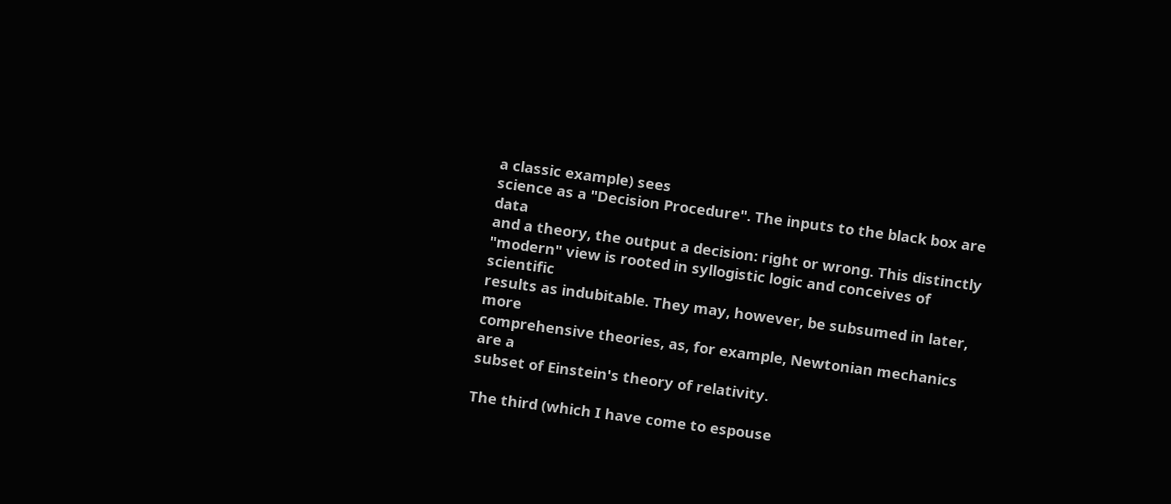a classic example) sees
science as a "Decision Procedure". The inputs to the black box are data
and a theory, the output a decision: right or wrong. This distinctly
"modern" view is rooted in syllogistic logic and conceives of scientific
results as indubitable. They may, however, be subsumed in later, more
comprehensive theories, as, for example, Newtonian mechanics are a
subset of Einstein's theory of relativity.

The third (which I have come to espouse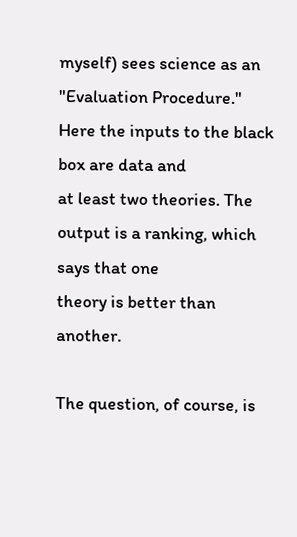myself) sees science as an
"Evaluation Procedure." Here the inputs to the black box are data and
at least two theories. The output is a ranking, which says that one
theory is better than another.

The question, of course, is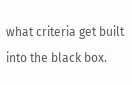what criteria get built into the black box.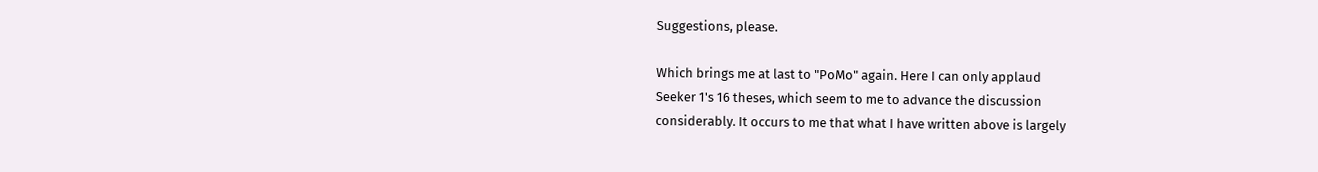Suggestions, please.

Which brings me at last to "PoMo" again. Here I can only applaud
Seeker 1's 16 theses, which seem to me to advance the discussion
considerably. It occurs to me that what I have written above is largely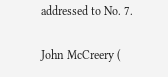addressed to No. 7.

John McCreery (